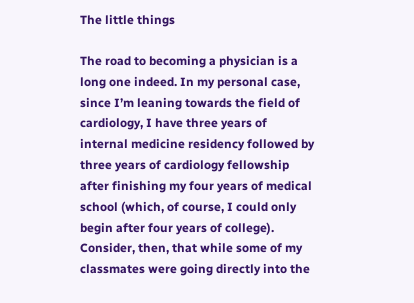The little things

The road to becoming a physician is a long one indeed. In my personal case, since I’m leaning towards the field of cardiology, I have three years of internal medicine residency followed by three years of cardiology fellowship after finishing my four years of medical school (which, of course, I could only begin after four years of college). Consider, then, that while some of my classmates were going directly into the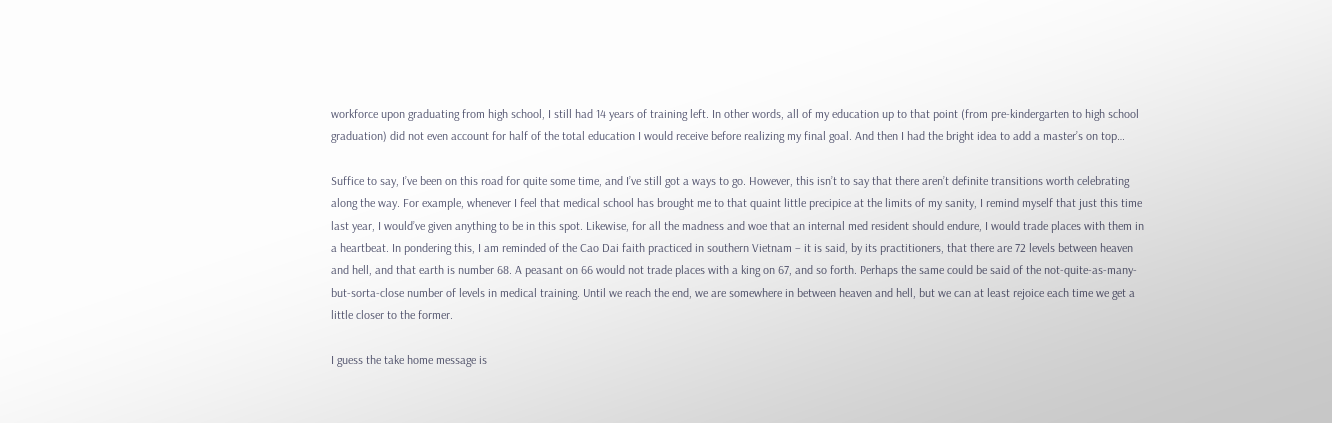workforce upon graduating from high school, I still had 14 years of training left. In other words, all of my education up to that point (from pre-kindergarten to high school graduation) did not even account for half of the total education I would receive before realizing my final goal. And then I had the bright idea to add a master’s on top…

Suffice to say, I’ve been on this road for quite some time, and I’ve still got a ways to go. However, this isn’t to say that there aren’t definite transitions worth celebrating along the way. For example, whenever I feel that medical school has brought me to that quaint little precipice at the limits of my sanity, I remind myself that just this time last year, I would’ve given anything to be in this spot. Likewise, for all the madness and woe that an internal med resident should endure, I would trade places with them in a heartbeat. In pondering this, I am reminded of the Cao Dai faith practiced in southern Vietnam – it is said, by its practitioners, that there are 72 levels between heaven and hell, and that earth is number 68. A peasant on 66 would not trade places with a king on 67, and so forth. Perhaps the same could be said of the not-quite-as-many-but-sorta-close number of levels in medical training. Until we reach the end, we are somewhere in between heaven and hell, but we can at least rejoice each time we get a little closer to the former.

I guess the take home message is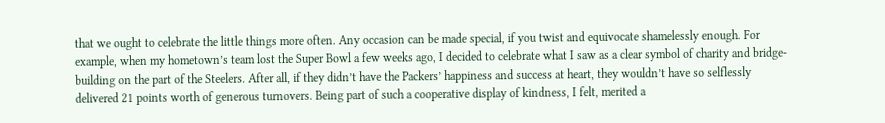that we ought to celebrate the little things more often. Any occasion can be made special, if you twist and equivocate shamelessly enough. For example, when my hometown’s team lost the Super Bowl a few weeks ago, I decided to celebrate what I saw as a clear symbol of charity and bridge-building on the part of the Steelers. After all, if they didn’t have the Packers’ happiness and success at heart, they wouldn’t have so selflessly delivered 21 points worth of generous turnovers. Being part of such a cooperative display of kindness, I felt, merited a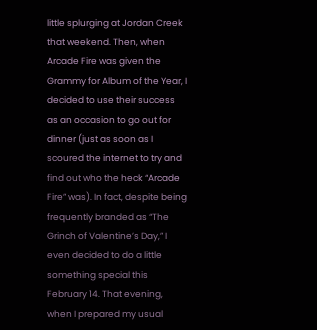little splurging at Jordan Creek that weekend. Then, when Arcade Fire was given the Grammy for Album of the Year, I decided to use their success as an occasion to go out for dinner (just as soon as I scoured the internet to try and find out who the heck “Arcade Fire” was). In fact, despite being frequently branded as “The Grinch of Valentine’s Day,” I even decided to do a little something special this February 14. That evening, when I prepared my usual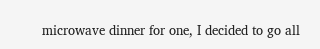microwave dinner for one, I decided to go all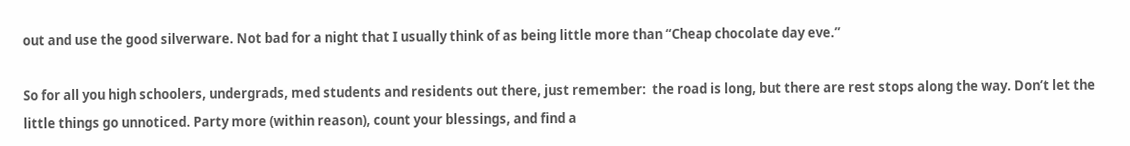out and use the good silverware. Not bad for a night that I usually think of as being little more than “Cheap chocolate day eve.”

So for all you high schoolers, undergrads, med students and residents out there, just remember:  the road is long, but there are rest stops along the way. Don’t let the little things go unnoticed. Party more (within reason), count your blessings, and find a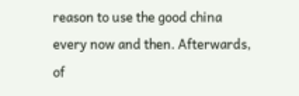reason to use the good china every now and then. Afterwards, of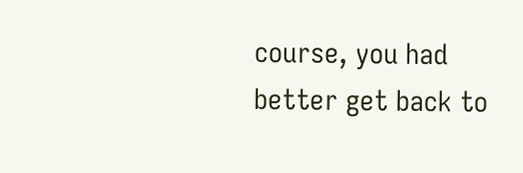course, you had better get back to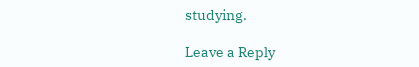studying.

Leave a Reply